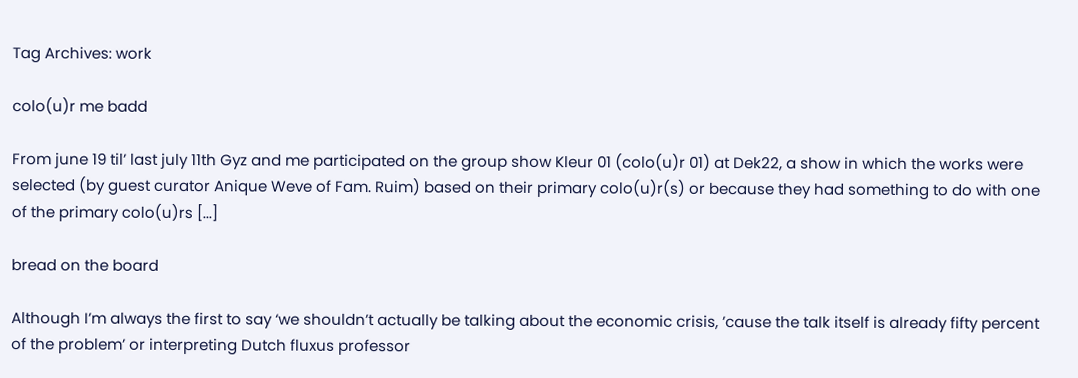Tag Archives: work

colo(u)r me badd

From june 19 til’ last july 11th Gyz and me participated on the group show Kleur 01 (colo(u)r 01) at Dek22, a show in which the works were selected (by guest curator Anique Weve of Fam. Ruim) based on their primary colo(u)r(s) or because they had something to do with one of the primary colo(u)rs [...]

bread on the board

Although I’m always the first to say ‘we shouldn’t actually be talking about the economic crisis, ’cause the talk itself is already fifty percent of the problem’ or interpreting Dutch fluxus professor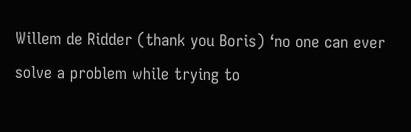Willem de Ridder (thank you Boris) ‘no one can ever solve a problem while trying to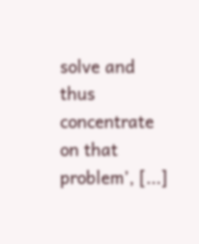solve and thus concentrate on that problem’, [...]